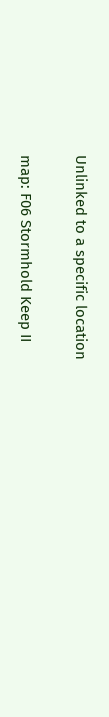Unlinked to a specific location

map: F06 Stormhold Keep II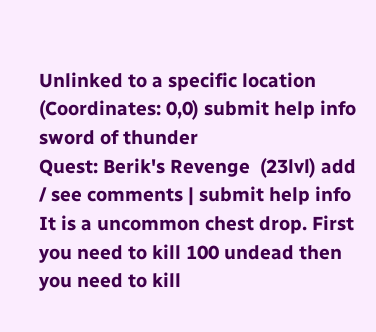Unlinked to a specific location
(Coordinates: 0,0) submit help info
sword of thunder
Quest: Berik's Revenge  (23lvl) add / see comments | submit help info
It is a uncommon chest drop. First you need to kill 100 undead then you need to kill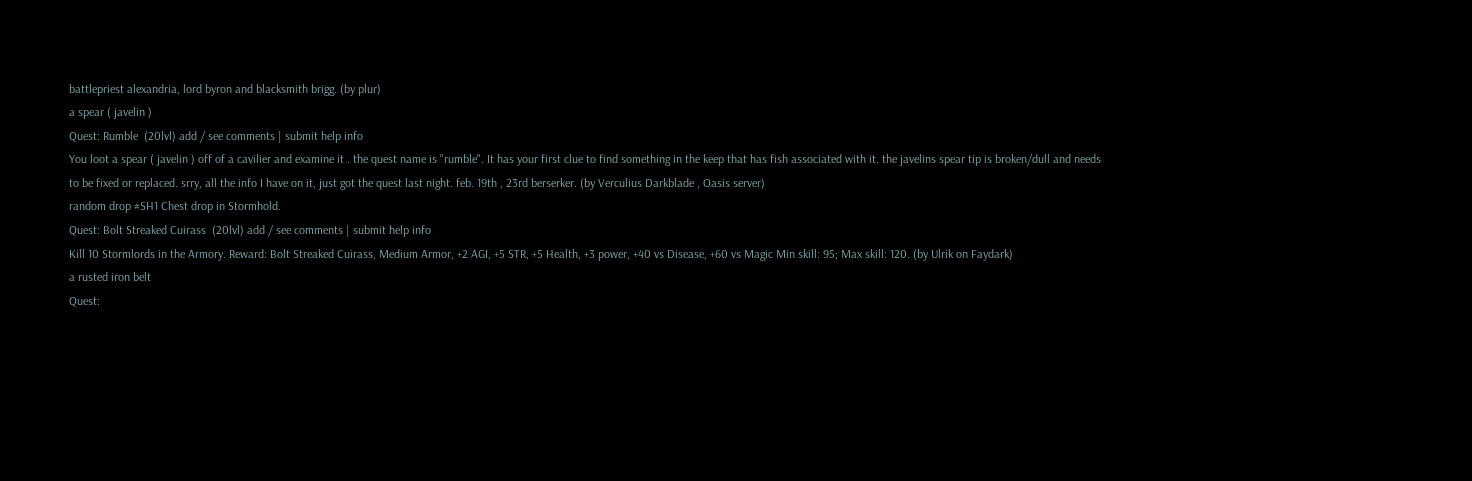battlepriest alexandria, lord byron and blacksmith brigg. (by plur)
a spear ( javelin )
Quest: Rumble  (20lvl) add / see comments | submit help info
You loot a spear ( javelin ) off of a cavilier and examine it . the quest name is "rumble". It has your first clue to find something in the keep that has fish associated with it. the javelins spear tip is broken/dull and needs to be fixed or replaced. srry, all the info I have on it, just got the quest last night. feb. 19th , 23rd berserker. (by Verculius Darkblade , Oasis server)
random drop #SH1 Chest drop in Stormhold.
Quest: Bolt Streaked Cuirass  (20lvl) add / see comments | submit help info
Kill 10 Stormlords in the Armory. Reward: Bolt Streaked Cuirass, Medium Armor, +2 AGI, +5 STR, +5 Health, +3 power, +40 vs Disease, +60 vs Magic Min skill: 95; Max skill: 120. (by Ulrik on Faydark)
a rusted iron belt
Quest: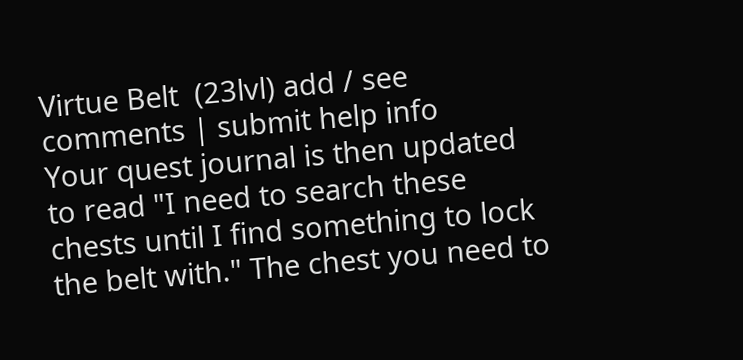Virtue Belt  (23lvl) add / see comments | submit help info
Your quest journal is then updated to read "I need to search these chests until I find something to lock the belt with." The chest you need to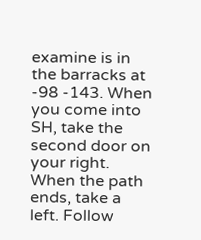examine is in the barracks at -98 -143. When you come into SH, take the second door on your right. When the path ends, take a left. Follow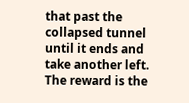that past the collapsed tunnel until it ends and take another left. The reward is the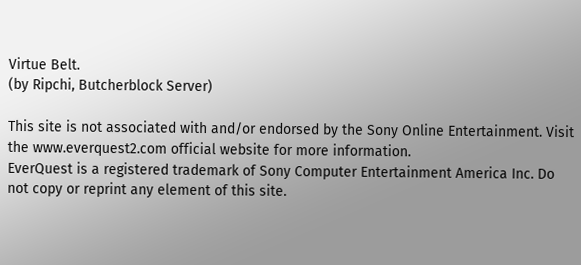Virtue Belt.
(by Ripchi, Butcherblock Server)

This site is not associated with and/or endorsed by the Sony Online Entertainment. Visit the www.everquest2.com official website for more information.
EverQuest is a registered trademark of Sony Computer Entertainment America Inc. Do not copy or reprint any element of this site.